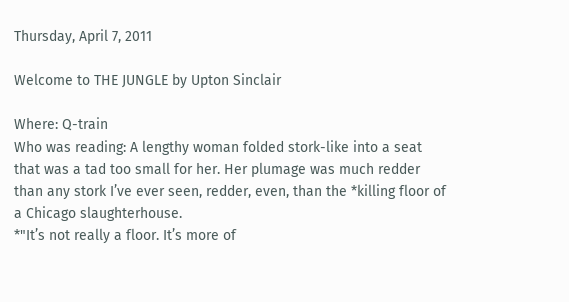Thursday, April 7, 2011

Welcome to THE JUNGLE by Upton Sinclair

Where: Q-train
Who was reading: A lengthy woman folded stork-like into a seat that was a tad too small for her. Her plumage was much redder than any stork I’ve ever seen, redder, even, than the *killing floor of a Chicago slaughterhouse.
*"It’s not really a floor. It’s more of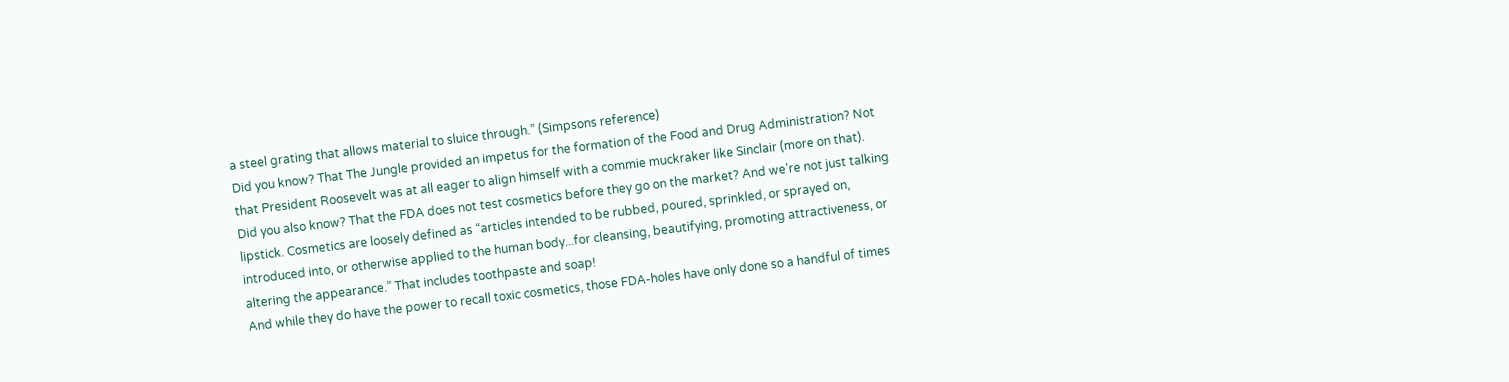a steel grating that allows material to sluice through.” (Simpsons reference)
Did you know? That The Jungle provided an impetus for the formation of the Food and Drug Administration? Not that President Roosevelt was at all eager to align himself with a commie muckraker like Sinclair (more on that).
Did you also know? That the FDA does not test cosmetics before they go on the market? And we’re not just talking lipstick. Cosmetics are loosely defined as “articles intended to be rubbed, poured, sprinkled, or sprayed on, introduced into, or otherwise applied to the human body...for cleansing, beautifying, promoting attractiveness, or altering the appearance.” That includes toothpaste and soap!
And while they do have the power to recall toxic cosmetics, those FDA-holes have only done so a handful of times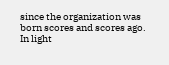since the organization was born scores and scores ago.
In light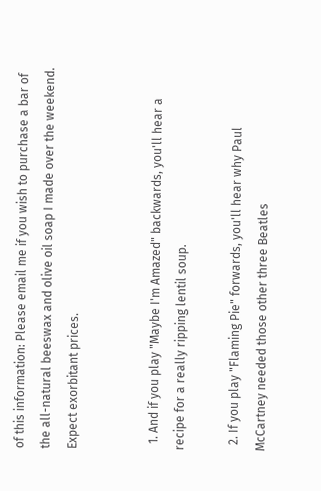of this information: Please email me if you wish to purchase a bar of the all-natural beeswax and olive oil soap I made over the weekend. Expect exorbitant prices.


  1. And if you play "Maybe I'm Amazed" backwards, you'll hear a recipe for a really ripping lentil soup.

  2. If you play "Flaming Pie" forwards, you'll hear why Paul McCartney needed those other three Beatles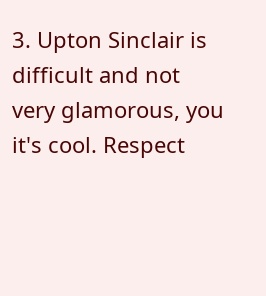3. Upton Sinclair is difficult and not very glamorous, you it's cool. Respect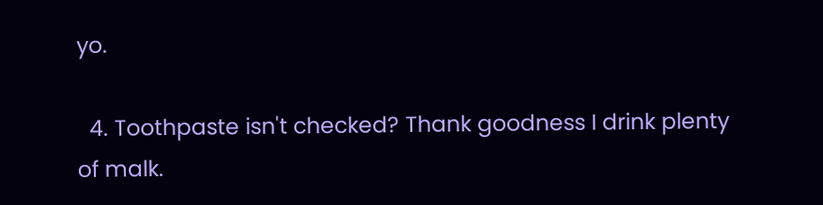yo.

  4. Toothpaste isn't checked? Thank goodness I drink plenty of malk.